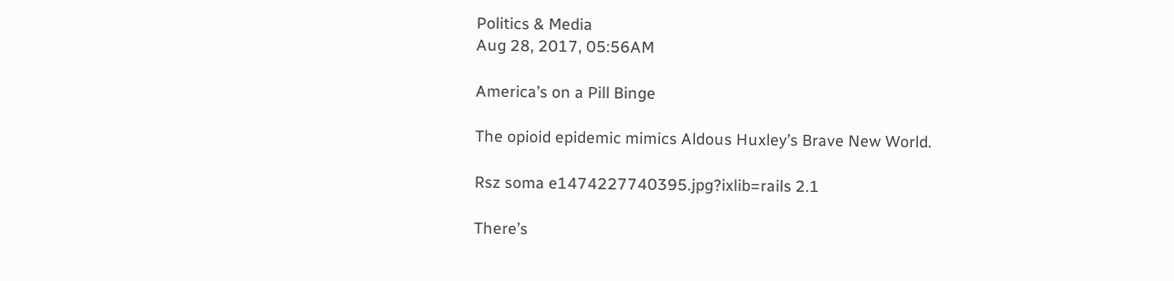Politics & Media
Aug 28, 2017, 05:56AM

America’s on a Pill Binge

The opioid epidemic mimics Aldous Huxley’s Brave New World.

Rsz soma e1474227740395.jpg?ixlib=rails 2.1

There’s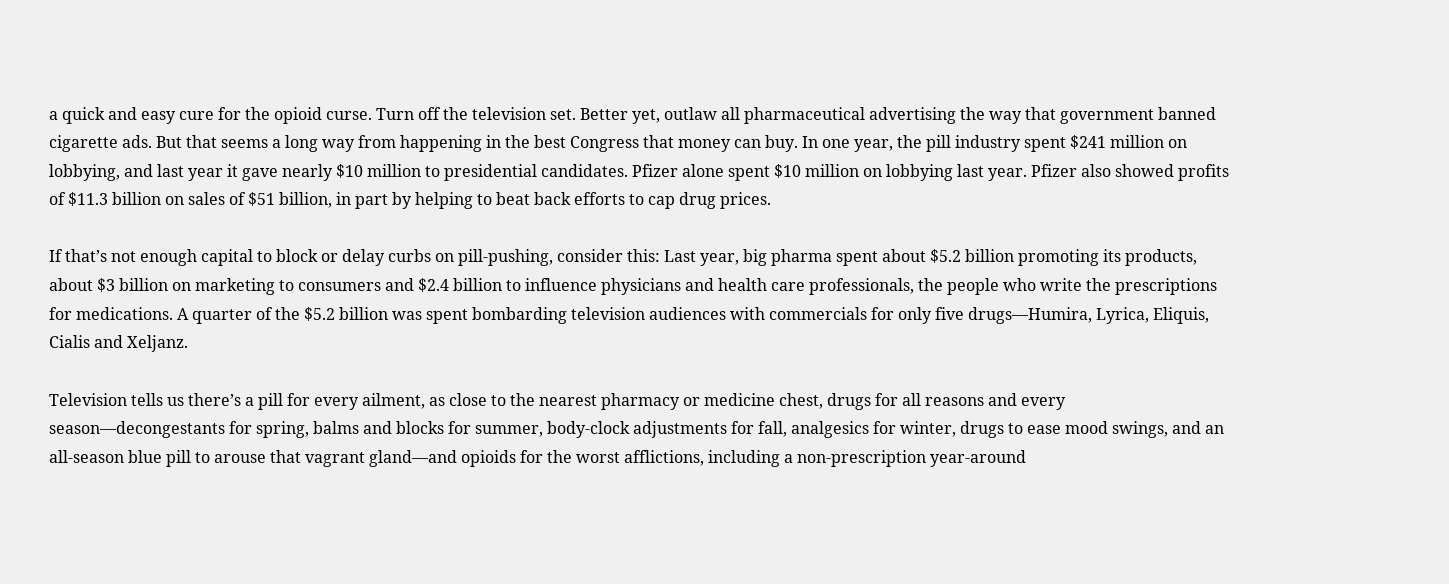a quick and easy cure for the opioid curse. Turn off the television set. Better yet, outlaw all pharmaceutical advertising the way that government banned cigarette ads. But that seems a long way from happening in the best Congress that money can buy. In one year, the pill industry spent $241 million on lobbying, and last year it gave nearly $10 million to presidential candidates. Pfizer alone spent $10 million on lobbying last year. Pfizer also showed profits of $11.3 billion on sales of $51 billion, in part by helping to beat back efforts to cap drug prices.

If that’s not enough capital to block or delay curbs on pill-pushing, consider this: Last year, big pharma spent about $5.2 billion promoting its products, about $3 billion on marketing to consumers and $2.4 billion to influence physicians and health care professionals, the people who write the prescriptions for medications. A quarter of the $5.2 billion was spent bombarding television audiences with commercials for only five drugs—Humira, Lyrica, Eliquis, Cialis and Xeljanz.

Television tells us there’s a pill for every ailment, as close to the nearest pharmacy or medicine chest, drugs for all reasons and every season—decongestants for spring, balms and blocks for summer, body-clock adjustments for fall, analgesics for winter, drugs to ease mood swings, and an all-season blue pill to arouse that vagrant gland—and opioids for the worst afflictions, including a non-prescription year-around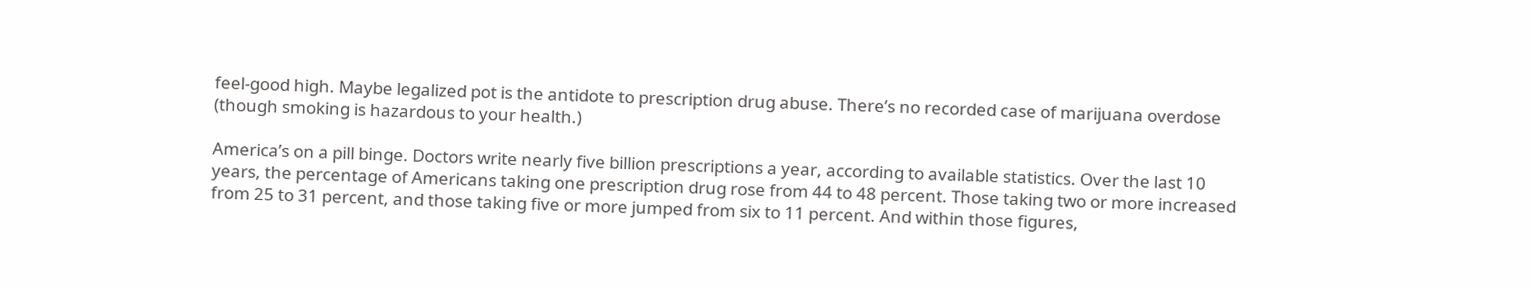feel-good high. Maybe legalized pot is the antidote to prescription drug abuse. There’s no recorded case of marijuana overdose (though smoking is hazardous to your health.)

America’s on a pill binge. Doctors write nearly five billion prescriptions a year, according to available statistics. Over the last 10 years, the percentage of Americans taking one prescription drug rose from 44 to 48 percent. Those taking two or more increased from 25 to 31 percent, and those taking five or more jumped from six to 11 percent. And within those figures,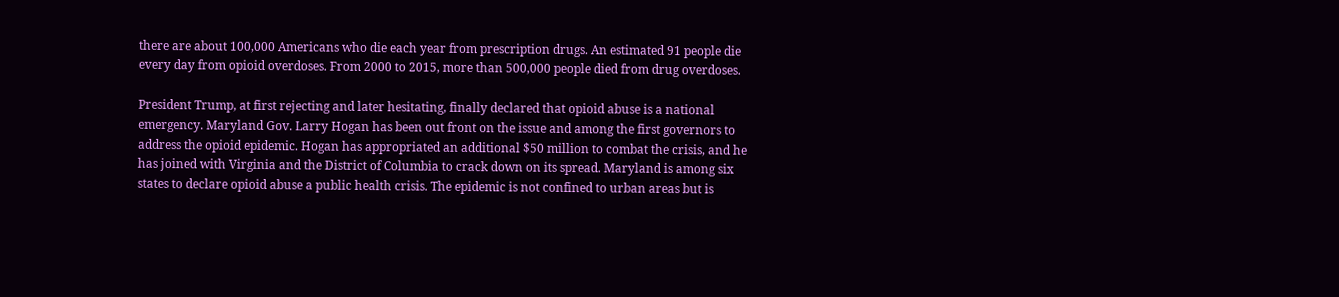there are about 100,000 Americans who die each year from prescription drugs. An estimated 91 people die every day from opioid overdoses. From 2000 to 2015, more than 500,000 people died from drug overdoses.

President Trump, at first rejecting and later hesitating, finally declared that opioid abuse is a national emergency. Maryland Gov. Larry Hogan has been out front on the issue and among the first governors to address the opioid epidemic. Hogan has appropriated an additional $50 million to combat the crisis, and he has joined with Virginia and the District of Columbia to crack down on its spread. Maryland is among six states to declare opioid abuse a public health crisis. The epidemic is not confined to urban areas but is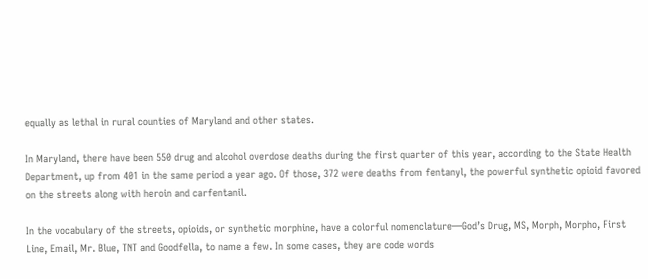equally as lethal in rural counties of Maryland and other states.

In Maryland, there have been 550 drug and alcohol overdose deaths during the first quarter of this year, according to the State Health Department, up from 401 in the same period a year ago. Of those, 372 were deaths from fentanyl, the powerful synthetic opioid favored on the streets along with heroin and carfentanil.

In the vocabulary of the streets, opioids, or synthetic morphine, have a colorful nomenclature—God’s Drug, MS, Morph, Morpho, First Line, Email, Mr. Blue, TNT and Goodfella, to name a few. In some cases, they are code words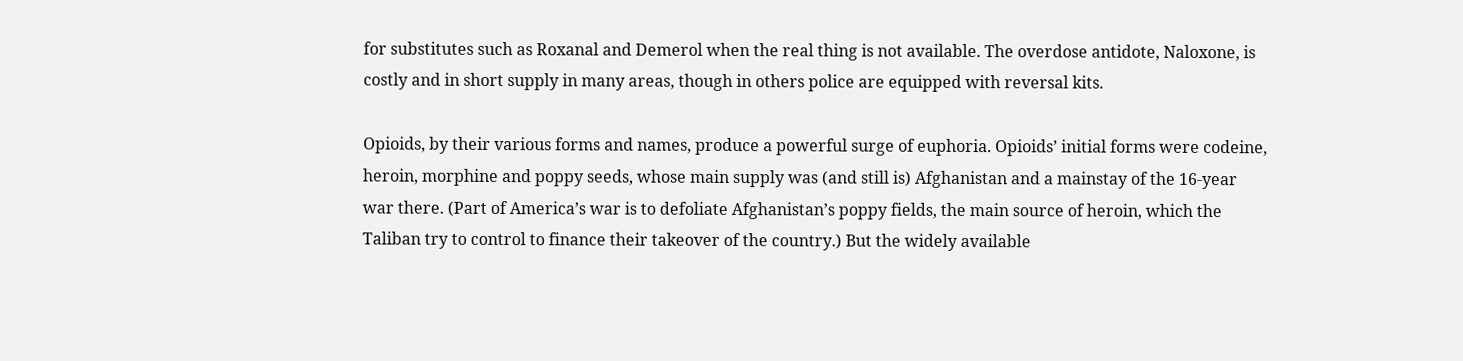for substitutes such as Roxanal and Demerol when the real thing is not available. The overdose antidote, Naloxone, is costly and in short supply in many areas, though in others police are equipped with reversal kits.

Opioids, by their various forms and names, produce a powerful surge of euphoria. Opioids’ initial forms were codeine, heroin, morphine and poppy seeds, whose main supply was (and still is) Afghanistan and a mainstay of the 16-year war there. (Part of America’s war is to defoliate Afghanistan’s poppy fields, the main source of heroin, which the Taliban try to control to finance their takeover of the country.) But the widely available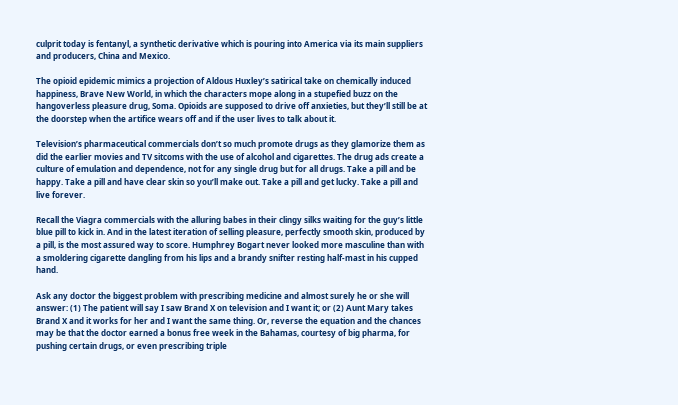culprit today is fentanyl, a synthetic derivative which is pouring into America via its main suppliers and producers, China and Mexico.

The opioid epidemic mimics a projection of Aldous Huxley’s satirical take on chemically induced happiness, Brave New World, in which the characters mope along in a stupefied buzz on the hangoverless pleasure drug, Soma. Opioids are supposed to drive off anxieties, but they’ll still be at the doorstep when the artifice wears off and if the user lives to talk about it.

Television’s pharmaceutical commercials don’t so much promote drugs as they glamorize them as did the earlier movies and TV sitcoms with the use of alcohol and cigarettes. The drug ads create a culture of emulation and dependence, not for any single drug but for all drugs. Take a pill and be happy. Take a pill and have clear skin so you’ll make out. Take a pill and get lucky. Take a pill and live forever.

Recall the Viagra commercials with the alluring babes in their clingy silks waiting for the guy’s little blue pill to kick in. And in the latest iteration of selling pleasure, perfectly smooth skin, produced by a pill, is the most assured way to score. Humphrey Bogart never looked more masculine than with a smoldering cigarette dangling from his lips and a brandy snifter resting half-mast in his cupped hand.

Ask any doctor the biggest problem with prescribing medicine and almost surely he or she will answer: (1) The patient will say I saw Brand X on television and I want it; or (2) Aunt Mary takes Brand X and it works for her and I want the same thing. Or, reverse the equation and the chances may be that the doctor earned a bonus free week in the Bahamas, courtesy of big pharma, for pushing certain drugs, or even prescribing triple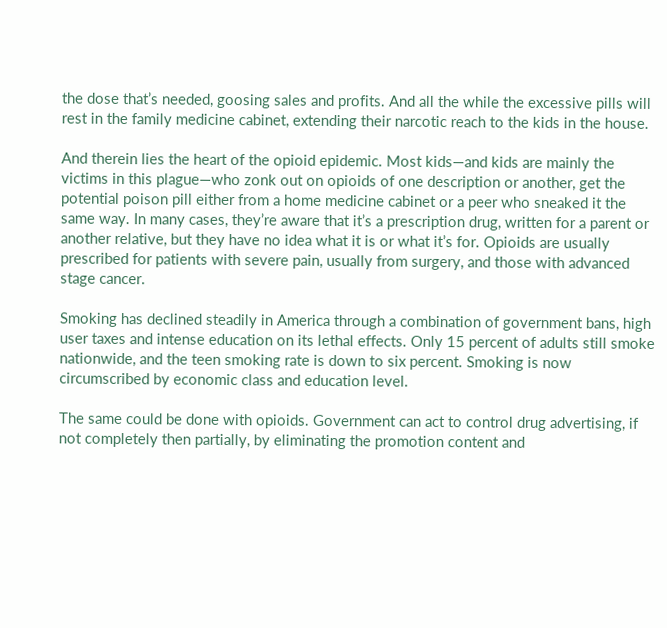the dose that’s needed, goosing sales and profits. And all the while the excessive pills will rest in the family medicine cabinet, extending their narcotic reach to the kids in the house.

And therein lies the heart of the opioid epidemic. Most kids—and kids are mainly the victims in this plague—who zonk out on opioids of one description or another, get the potential poison pill either from a home medicine cabinet or a peer who sneaked it the same way. In many cases, they’re aware that it’s a prescription drug, written for a parent or another relative, but they have no idea what it is or what it’s for. Opioids are usually prescribed for patients with severe pain, usually from surgery, and those with advanced stage cancer.

Smoking has declined steadily in America through a combination of government bans, high user taxes and intense education on its lethal effects. Only 15 percent of adults still smoke nationwide, and the teen smoking rate is down to six percent. Smoking is now circumscribed by economic class and education level.

The same could be done with opioids. Government can act to control drug advertising, if not completely then partially, by eliminating the promotion content and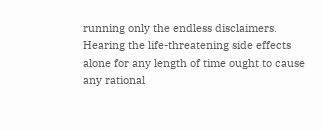running only the endless disclaimers. Hearing the life-threatening side effects alone for any length of time ought to cause any rational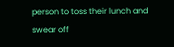person to toss their lunch and swear off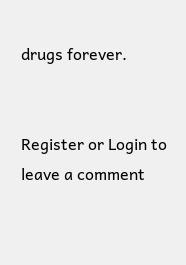drugs forever.


Register or Login to leave a comment